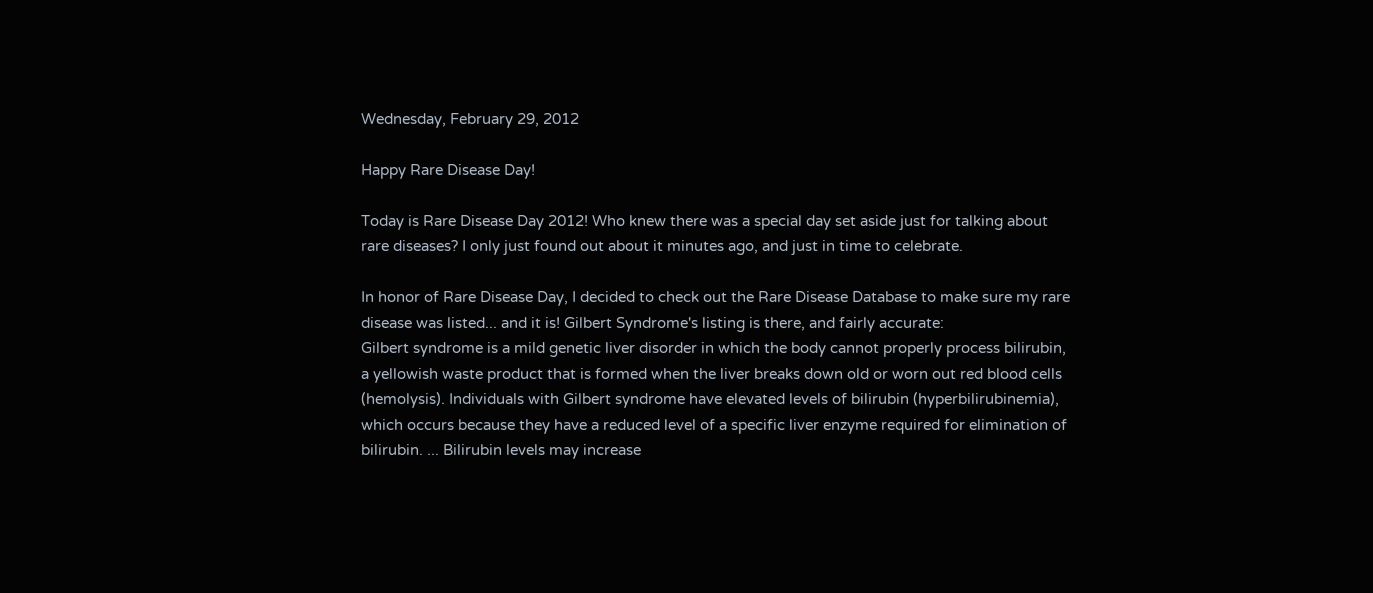Wednesday, February 29, 2012

Happy Rare Disease Day!

Today is Rare Disease Day 2012! Who knew there was a special day set aside just for talking about rare diseases? I only just found out about it minutes ago, and just in time to celebrate.

In honor of Rare Disease Day, I decided to check out the Rare Disease Database to make sure my rare disease was listed... and it is! Gilbert Syndrome's listing is there, and fairly accurate:
Gilbert syndrome is a mild genetic liver disorder in which the body cannot properly process bilirubin, a yellowish waste product that is formed when the liver breaks down old or worn out red blood cells (hemolysis). Individuals with Gilbert syndrome have elevated levels of bilirubin (hyperbilirubinemia), which occurs because they have a reduced level of a specific liver enzyme required for elimination of bilirubin. ... Bilirubin levels may increase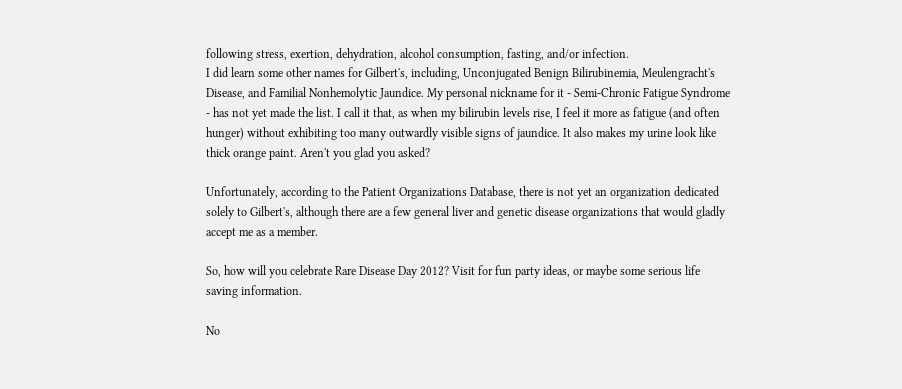following stress, exertion, dehydration, alcohol consumption, fasting, and/or infection.
I did learn some other names for Gilbert's, including, Unconjugated Benign Bilirubinemia, Meulengracht's Disease, and Familial Nonhemolytic Jaundice. My personal nickname for it - Semi-Chronic Fatigue Syndrome - has not yet made the list. I call it that, as when my bilirubin levels rise, I feel it more as fatigue (and often hunger) without exhibiting too many outwardly visible signs of jaundice. It also makes my urine look like thick orange paint. Aren't you glad you asked?

Unfortunately, according to the Patient Organizations Database, there is not yet an organization dedicated solely to Gilbert's, although there are a few general liver and genetic disease organizations that would gladly accept me as a member.

So, how will you celebrate Rare Disease Day 2012? Visit for fun party ideas, or maybe some serious life saving information.

No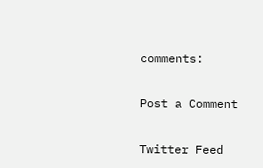comments:

Post a Comment

Twitter Feed